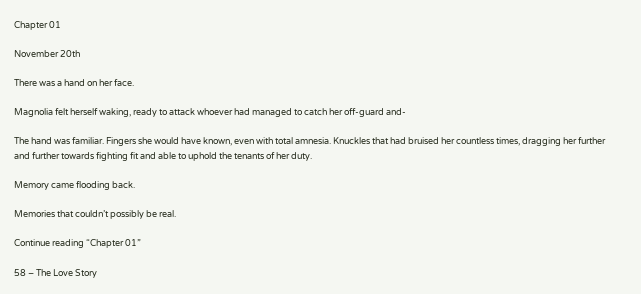Chapter 01

November 20th

There was a hand on her face.

Magnolia felt herself waking, ready to attack whoever had managed to catch her off-guard and-

The hand was familiar. Fingers she would have known, even with total amnesia. Knuckles that had bruised her countless times, dragging her further and further towards fighting fit and able to uphold the tenants of her duty.

Memory came flooding back.

Memories that couldn’t possibly be real.

Continue reading “Chapter 01”

58 – The Love Story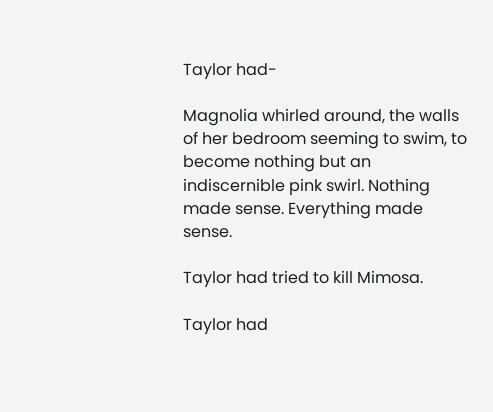Taylor had-

Magnolia whirled around, the walls of her bedroom seeming to swim, to become nothing but an indiscernible pink swirl. Nothing made sense. Everything made sense.

Taylor had tried to kill Mimosa.

Taylor had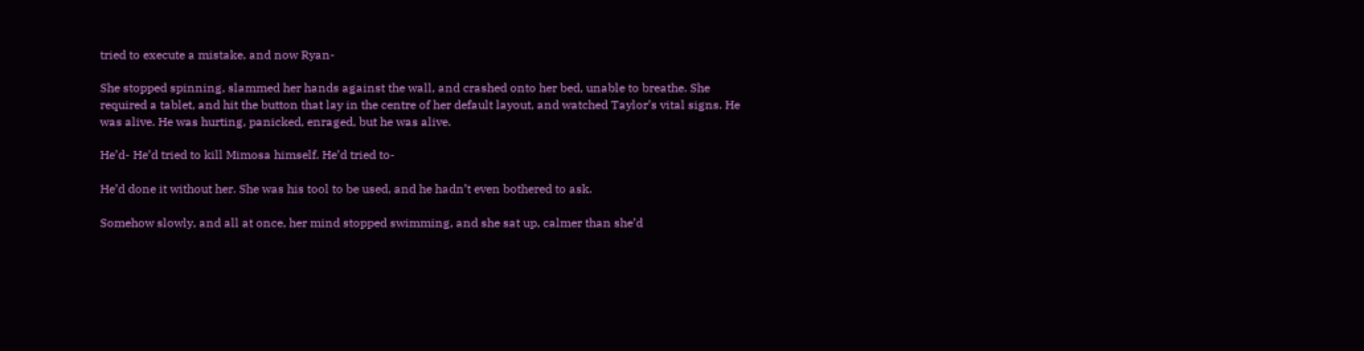tried to execute a mistake, and now Ryan-

She stopped spinning, slammed her hands against the wall, and crashed onto her bed, unable to breathe. She required a tablet, and hit the button that lay in the centre of her default layout, and watched Taylor’s vital signs. He was alive. He was hurting, panicked, enraged, but he was alive.

He’d- He’d tried to kill Mimosa himself. He’d tried to-

He’d done it without her. She was his tool to be used, and he hadn’t even bothered to ask.

Somehow slowly, and all at once, her mind stopped swimming, and she sat up, calmer than she’d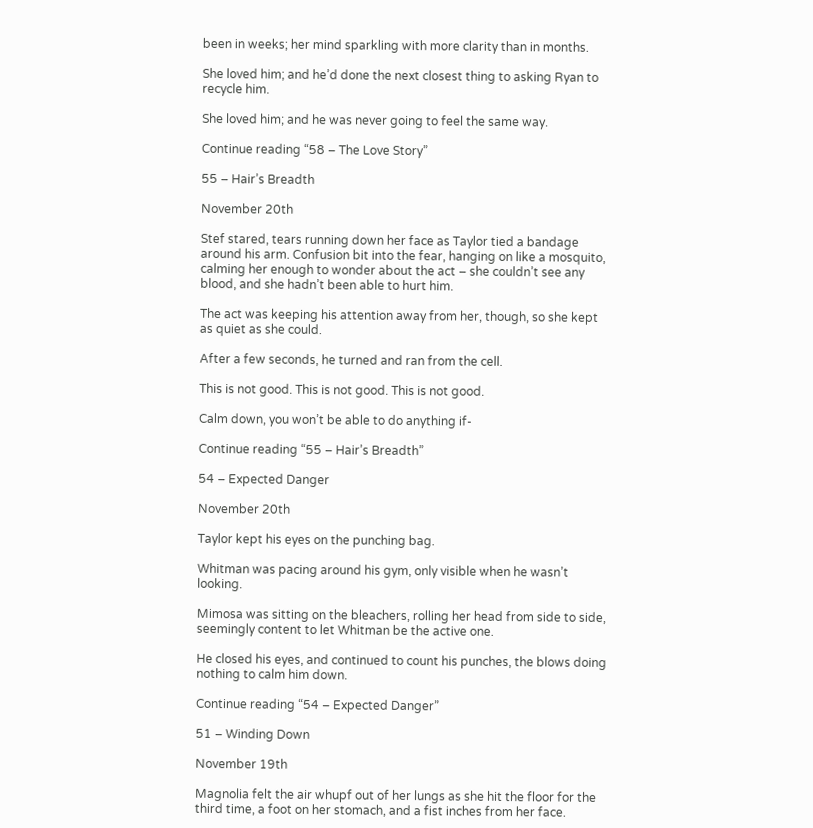been in weeks; her mind sparkling with more clarity than in months.

She loved him; and he’d done the next closest thing to asking Ryan to recycle him.

She loved him; and he was never going to feel the same way.

Continue reading “58 – The Love Story”

55 – Hair’s Breadth

November 20th

Stef stared, tears running down her face as Taylor tied a bandage around his arm. Confusion bit into the fear, hanging on like a mosquito, calming her enough to wonder about the act – she couldn’t see any blood, and she hadn’t been able to hurt him.

The act was keeping his attention away from her, though, so she kept as quiet as she could.

After a few seconds, he turned and ran from the cell.

This is not good. This is not good. This is not good.

Calm down, you won’t be able to do anything if-

Continue reading “55 – Hair’s Breadth”

54 – Expected Danger

November 20th

Taylor kept his eyes on the punching bag.

Whitman was pacing around his gym, only visible when he wasn’t looking.

Mimosa was sitting on the bleachers, rolling her head from side to side, seemingly content to let Whitman be the active one.

He closed his eyes, and continued to count his punches, the blows doing nothing to calm him down.

Continue reading “54 – Expected Danger”

51 – Winding Down

November 19th

Magnolia felt the air whupf out of her lungs as she hit the floor for the third time, a foot on her stomach, and a fist inches from her face.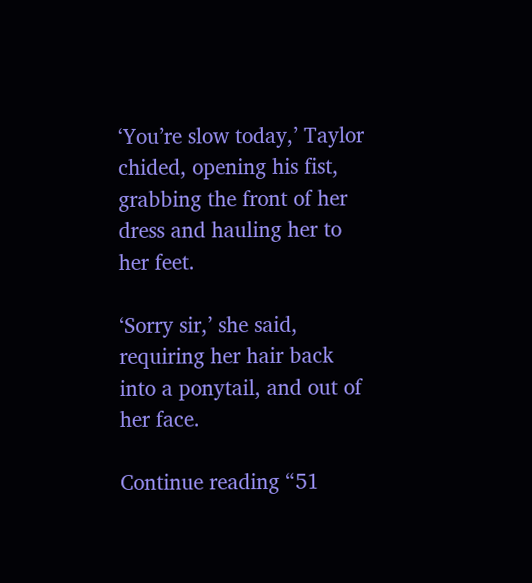‘You’re slow today,’ Taylor chided, opening his fist, grabbing the front of her dress and hauling her to her feet.

‘Sorry sir,’ she said, requiring her hair back into a ponytail, and out of her face.

Continue reading “51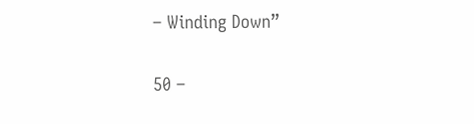– Winding Down”

50 –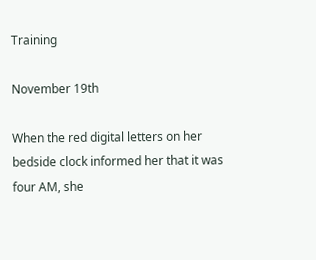Training

November 19th

When the red digital letters on her bedside clock informed her that it was four AM, she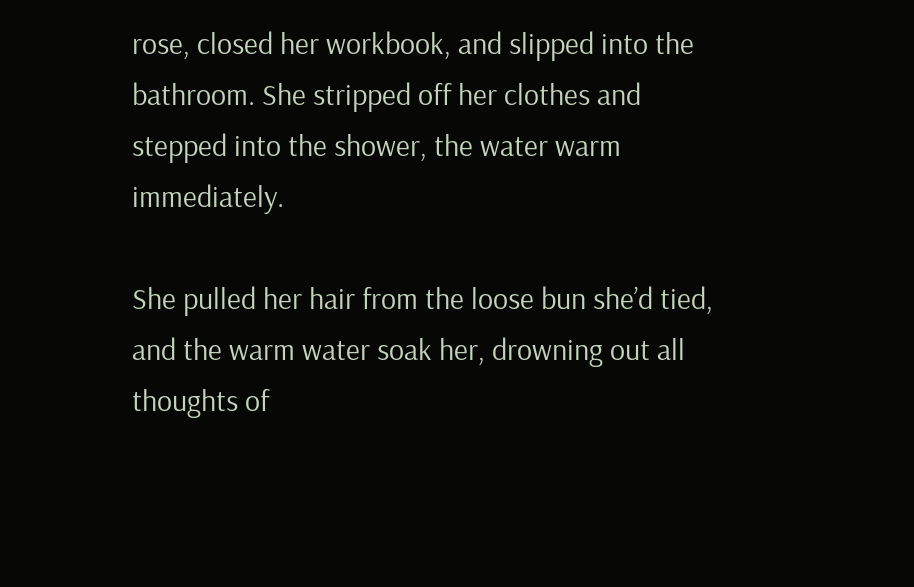rose, closed her workbook, and slipped into the bathroom. She stripped off her clothes and stepped into the shower, the water warm immediately.

She pulled her hair from the loose bun she’d tied, and the warm water soak her, drowning out all thoughts of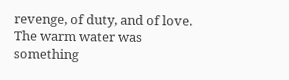revenge, of duty, and of love. The warm water was something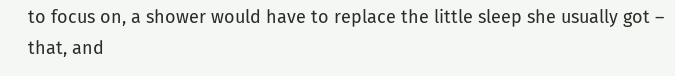to focus on, a shower would have to replace the little sleep she usually got – that, and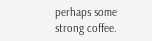perhaps some strong coffee.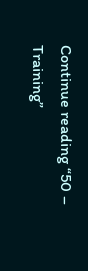Continue reading “50 – Training”